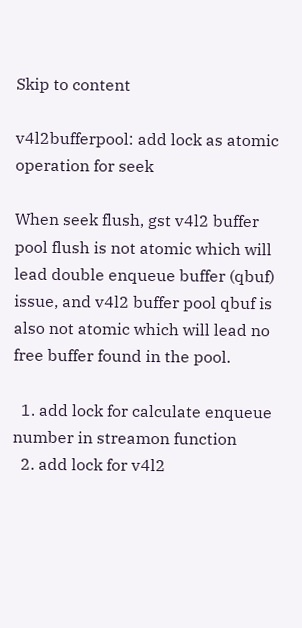Skip to content

v4l2bufferpool: add lock as atomic operation for seek

When seek flush, gst v4l2 buffer pool flush is not atomic which will lead double enqueue buffer (qbuf) issue, and v4l2 buffer pool qbuf is also not atomic which will lead no free buffer found in the pool.

  1. add lock for calculate enqueue number in streamon function
  2. add lock for v4l2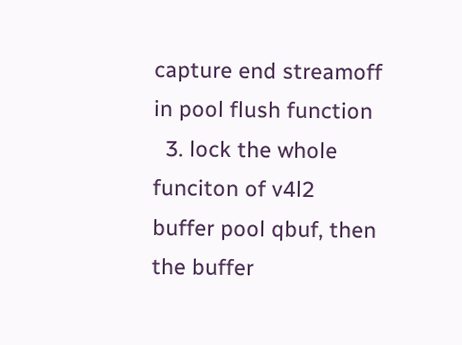capture end streamoff in pool flush function
  3. lock the whole funciton of v4l2 buffer pool qbuf, then the buffer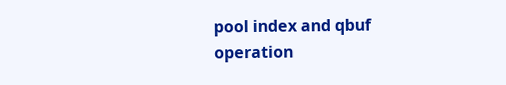pool index and qbuf operation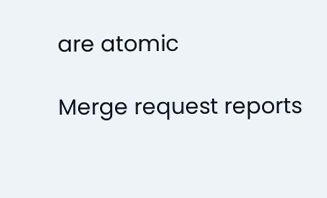are atomic

Merge request reports